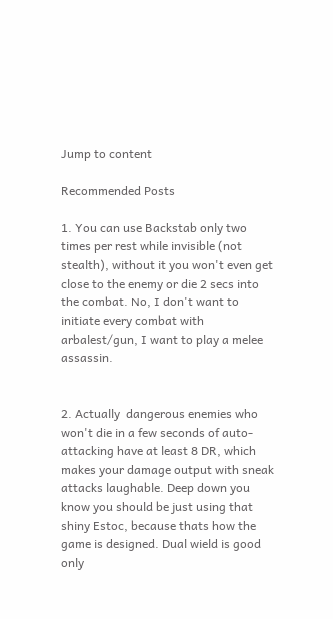Jump to content

Recommended Posts

1. You can use Backstab only two times per rest while invisible (not stealth), without it you won't even get close to the enemy or die 2 secs into the combat. No, I don't want to initiate every combat with arbalest/gun, I want to play a melee assassin.


2. Actually  dangerous enemies who won't die in a few seconds of auto-attacking have at least 8 DR, which makes your damage output with sneak attacks laughable. Deep down you know you should be just using that shiny Estoc, because thats how the game is designed. Dual wield is good only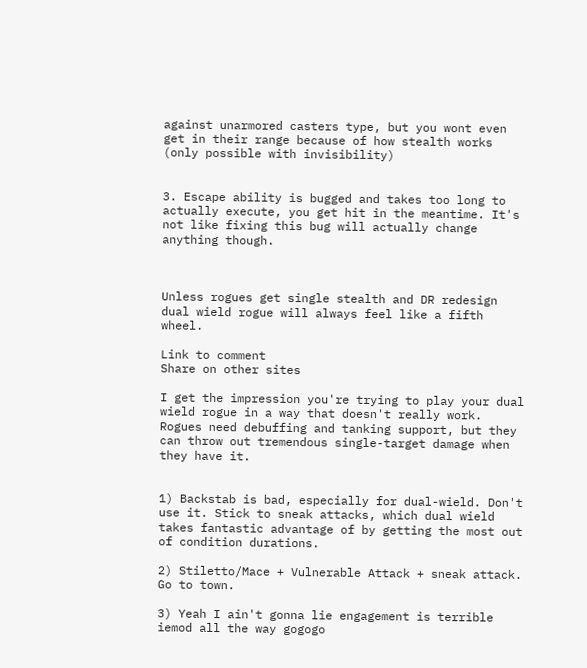against unarmored casters type, but you wont even get in their range because of how stealth works (only possible with invisibility)


3. Escape ability is bugged and takes too long to actually execute, you get hit in the meantime. It's not like fixing this bug will actually change anything though.



Unless rogues get single stealth and DR redesign dual wield rogue will always feel like a fifth wheel.

Link to comment
Share on other sites

I get the impression you're trying to play your dual wield rogue in a way that doesn't really work. Rogues need debuffing and tanking support, but they can throw out tremendous single-target damage when they have it.


1) Backstab is bad, especially for dual-wield. Don't use it. Stick to sneak attacks, which dual wield takes fantastic advantage of by getting the most out of condition durations.

2) Stiletto/Mace + Vulnerable Attack + sneak attack. Go to town.

3) Yeah I ain't gonna lie engagement is terrible iemod all the way gogogo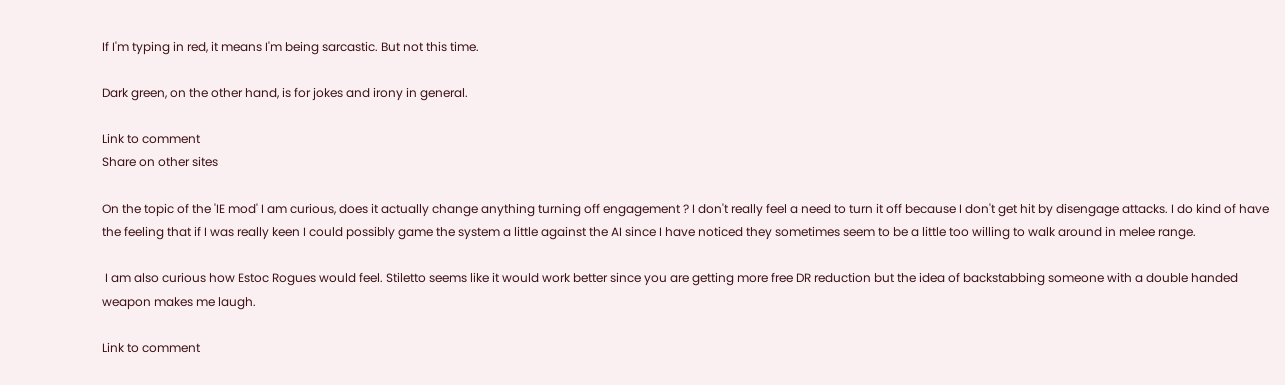If I'm typing in red, it means I'm being sarcastic. But not this time.

Dark green, on the other hand, is for jokes and irony in general.

Link to comment
Share on other sites

On the topic of the 'IE mod' I am curious, does it actually change anything turning off engagement ? I don't really feel a need to turn it off because I don't get hit by disengage attacks. I do kind of have the feeling that if I was really keen I could possibly game the system a little against the AI since I have noticed they sometimes seem to be a little too willing to walk around in melee range.

 I am also curious how Estoc Rogues would feel. Stiletto seems like it would work better since you are getting more free DR reduction but the idea of backstabbing someone with a double handed weapon makes me laugh.

Link to comment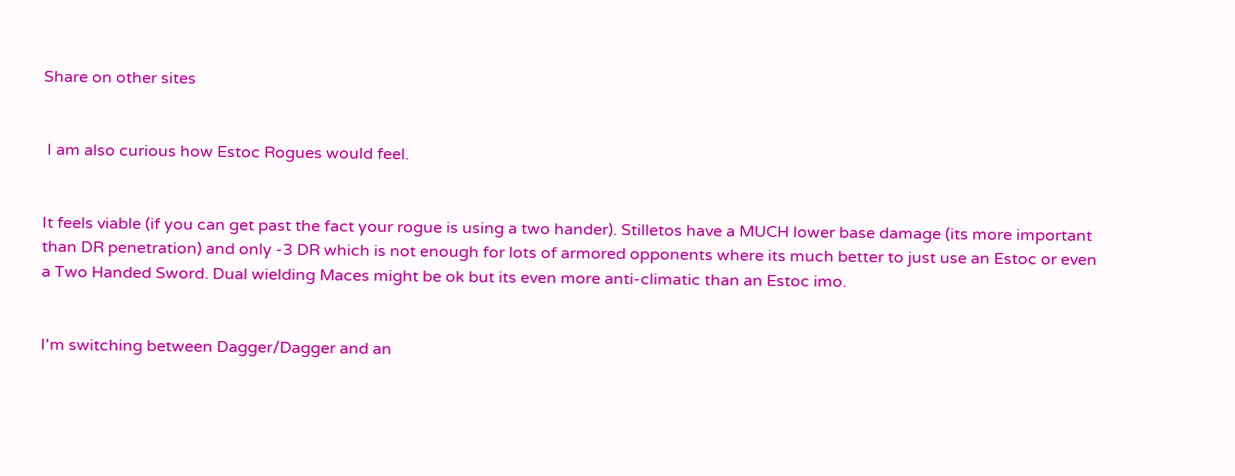Share on other sites


 I am also curious how Estoc Rogues would feel.


It feels viable (if you can get past the fact your rogue is using a two hander). Stilletos have a MUCH lower base damage (its more important than DR penetration) and only -3 DR which is not enough for lots of armored opponents where its much better to just use an Estoc or even a Two Handed Sword. Dual wielding Maces might be ok but its even more anti-climatic than an Estoc imo.


I'm switching between Dagger/Dagger and an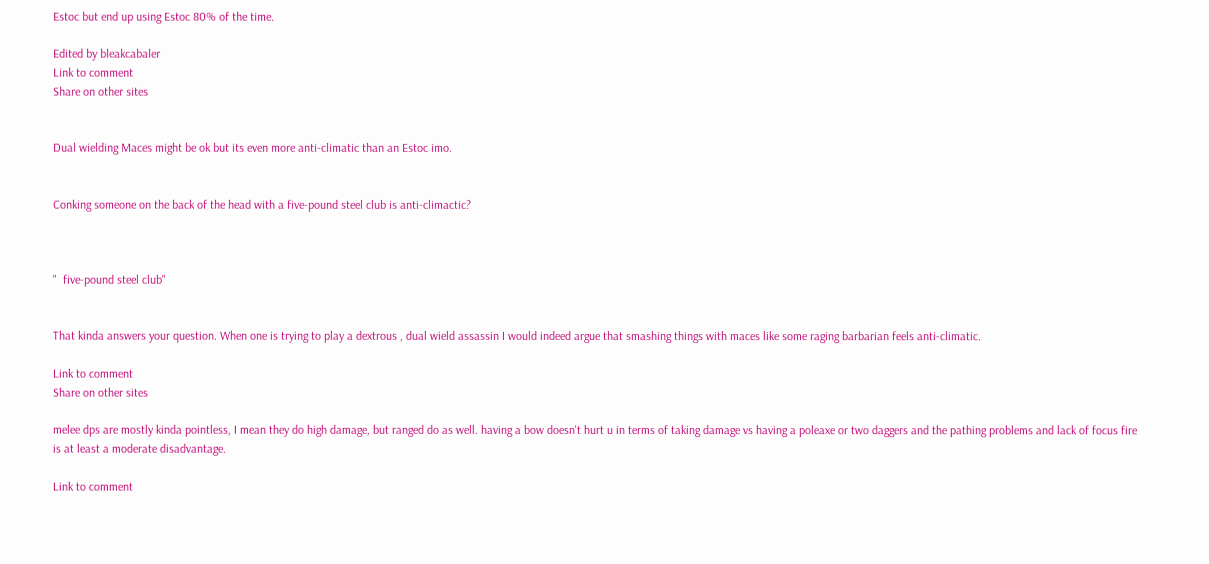Estoc but end up using Estoc 80% of the time.

Edited by bleakcabaler
Link to comment
Share on other sites


Dual wielding Maces might be ok but its even more anti-climatic than an Estoc imo.


Conking someone on the back of the head with a five-pound steel club is anti-climactic?



"  five-pound steel club"


That kinda answers your question. When one is trying to play a dextrous , dual wield assassin I would indeed argue that smashing things with maces like some raging barbarian feels anti-climatic.

Link to comment
Share on other sites

melee dps are mostly kinda pointless, I mean they do high damage, but ranged do as well. having a bow doesn't hurt u in terms of taking damage vs having a poleaxe or two daggers and the pathing problems and lack of focus fire is at least a moderate disadvantage.

Link to comment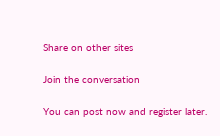Share on other sites

Join the conversation

You can post now and register later.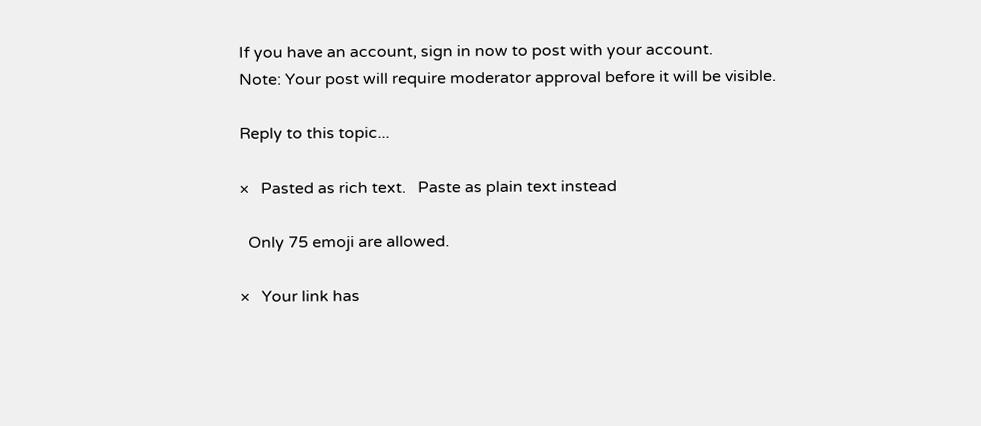If you have an account, sign in now to post with your account.
Note: Your post will require moderator approval before it will be visible.

Reply to this topic...

×   Pasted as rich text.   Paste as plain text instead

  Only 75 emoji are allowed.

×   Your link has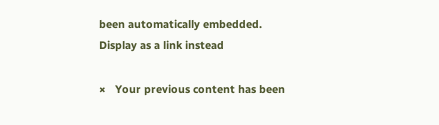been automatically embedded.   Display as a link instead

×   Your previous content has been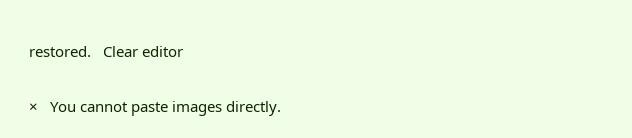restored.   Clear editor

×   You cannot paste images directly.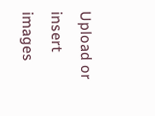Upload or insert images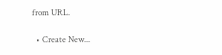from URL.

  • Create New...